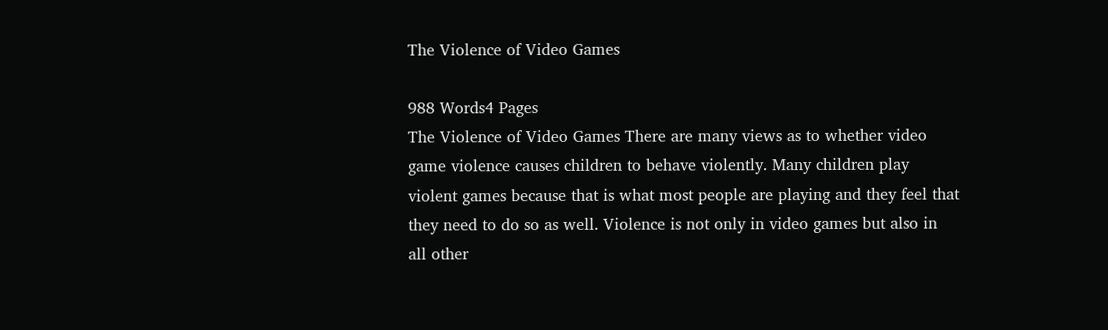The Violence of Video Games

988 Words4 Pages
The Violence of Video Games There are many views as to whether video game violence causes children to behave violently. Many children play violent games because that is what most people are playing and they feel that they need to do so as well. Violence is not only in video games but also in all other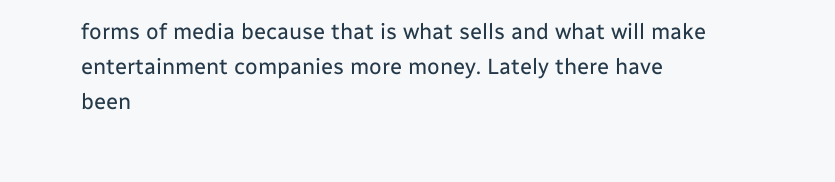forms of media because that is what sells and what will make entertainment companies more money. Lately there have been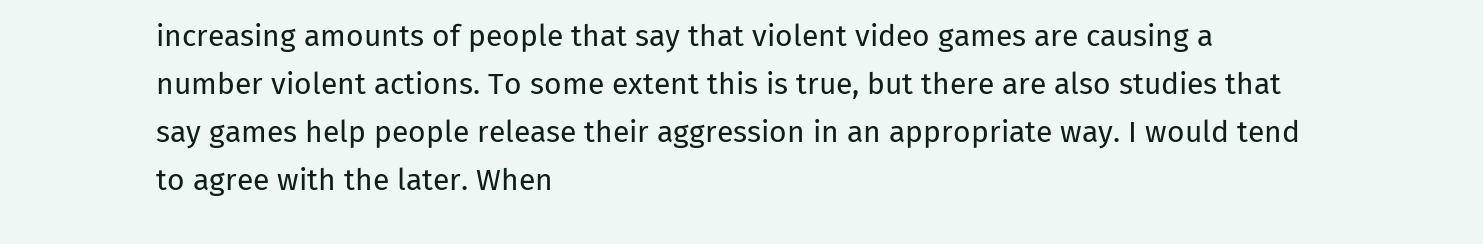increasing amounts of people that say that violent video games are causing a number violent actions. To some extent this is true, but there are also studies that say games help people release their aggression in an appropriate way. I would tend to agree with the later. When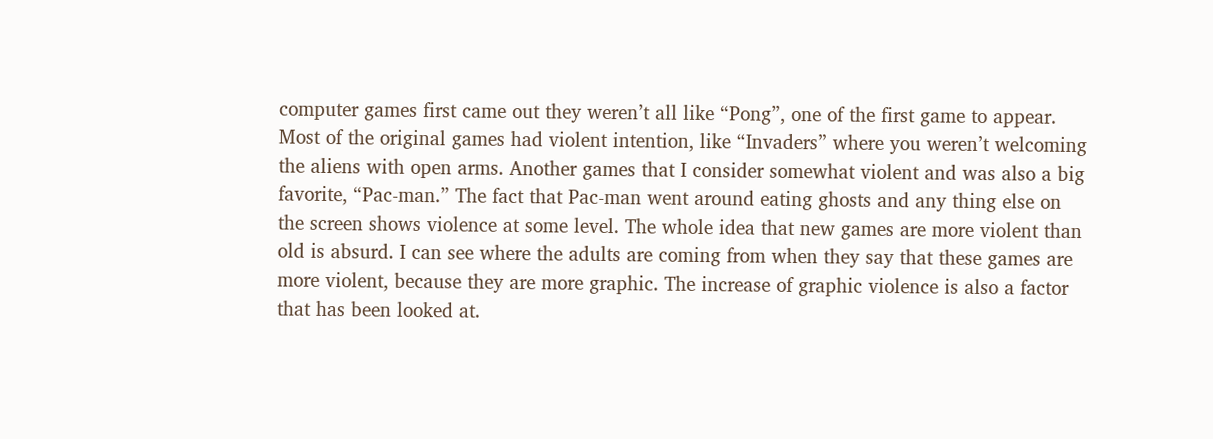computer games first came out they weren’t all like “Pong”, one of the first game to appear. Most of the original games had violent intention, like “Invaders” where you weren’t welcoming the aliens with open arms. Another games that I consider somewhat violent and was also a big favorite, “Pac-man.” The fact that Pac-man went around eating ghosts and any thing else on the screen shows violence at some level. The whole idea that new games are more violent than old is absurd. I can see where the adults are coming from when they say that these games are more violent, because they are more graphic. The increase of graphic violence is also a factor that has been looked at.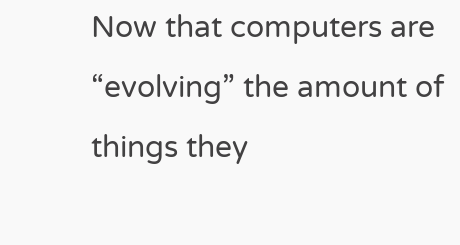Now that computers are “evolving” the amount of things they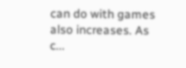can do with games also increases. As c...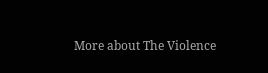More about The Violence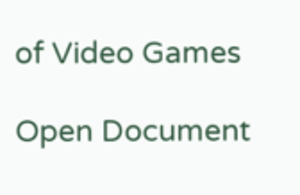of Video Games

Open Document